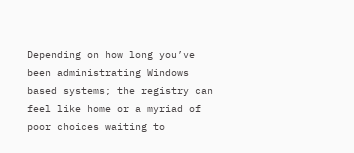Depending on how long you’ve been administrating Windows based systems; the registry can feel like home or a myriad of poor choices waiting to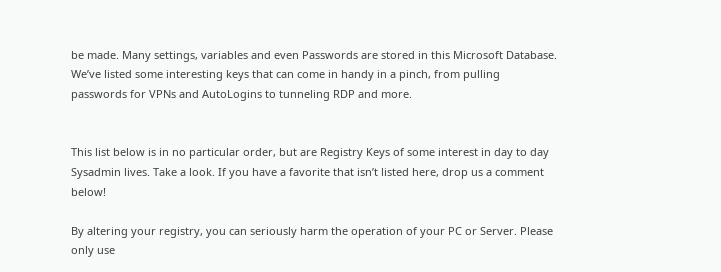be made. Many settings, variables and even Passwords are stored in this Microsoft Database. We’ve listed some interesting keys that can come in handy in a pinch, from pulling passwords for VPNs and AutoLogins to tunneling RDP and more.


This list below is in no particular order, but are Registry Keys of some interest in day to day Sysadmin lives. Take a look. If you have a favorite that isn’t listed here, drop us a comment below!

By altering your registry, you can seriously harm the operation of your PC or Server. Please only use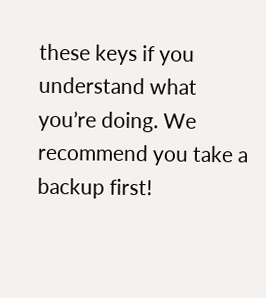these keys if you understand what you’re doing. We recommend you take a backup first!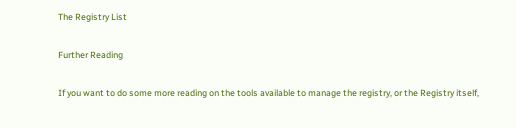The Registry List

Further Reading

If you want to do some more reading on the tools available to manage the registry, or the Registry itself,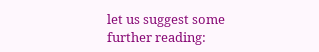let us suggest some further reading: